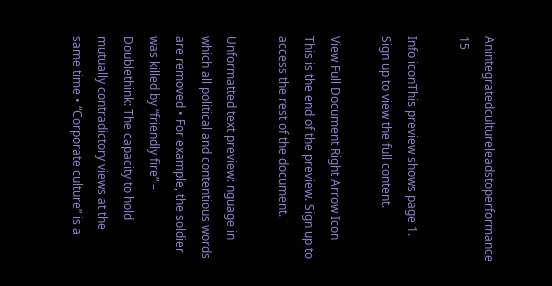Anintegratedcultureleadstoperformance 15

Info iconThis preview shows page 1. Sign up to view the full content.

View Full Document Right Arrow Icon
This is the end of the preview. Sign up to access the rest of the document.

Unformatted text preview: nguage in which all political and contentious words are removed • For example, the soldier was killed by “friendly fire” – Doublethink: The capacity to hold mutually contradictory views at the same time • “Corporate culture” is a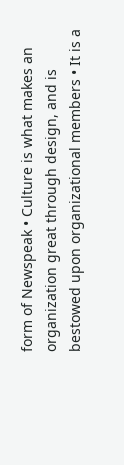form of Newspeak • Culture is what makes an organization great through design, and is bestowed upon organizational members • It is a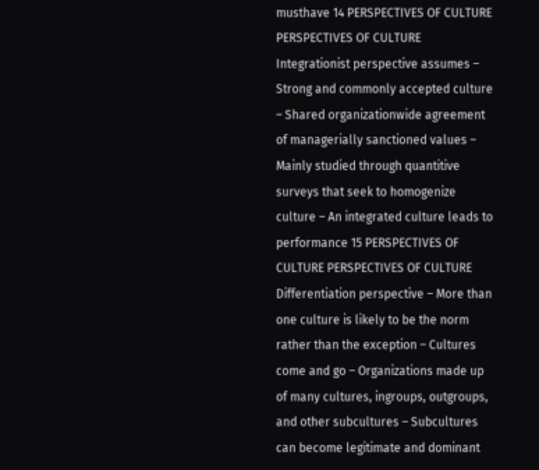musthave 14 PERSPECTIVES OF CULTURE PERSPECTIVES OF CULTURE Integrationist perspective assumes – Strong and commonly accepted culture – Shared organizationwide agreement of managerially sanctioned values – Mainly studied through quantitive surveys that seek to homogenize culture – An integrated culture leads to performance 15 PERSPECTIVES OF CULTURE PERSPECTIVES OF CULTURE Differentiation perspective – More than one culture is likely to be the norm rather than the exception – Cultures come and go – Organizations made up of many cultures, ingroups, outgroups, and other subcultures – Subcultures can become legitimate and dominant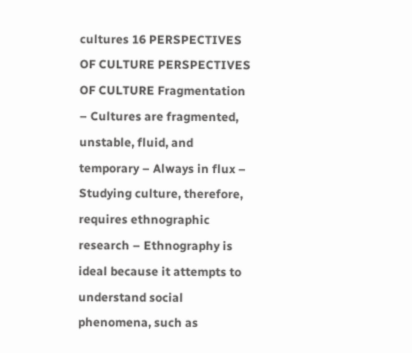cultures 16 PERSPECTIVES OF CULTURE PERSPECTIVES OF CULTURE Fragmentation – Cultures are fragmented, unstable, fluid, and temporary – Always in flux – Studying culture, therefore, requires ethnographic research – Ethnography is ideal because it attempts to understand social phenomena, such as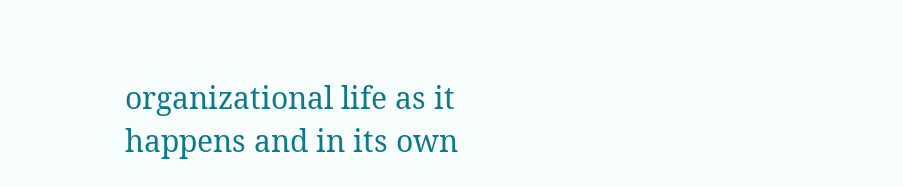organizational life as it happens and in its own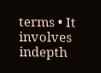terms • It involves indepth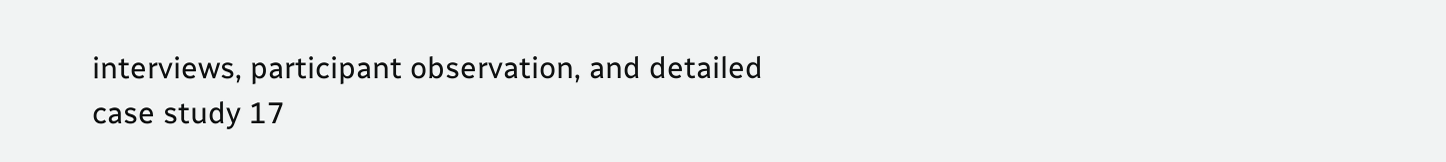interviews, participant observation, and detailed case study 17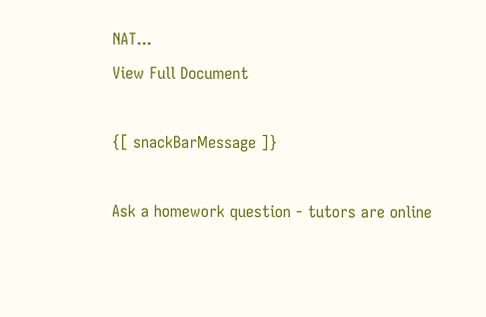NAT...
View Full Document

{[ snackBarMessage ]}

Ask a homework question - tutors are online